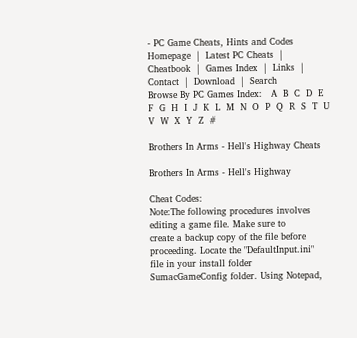- PC Game Cheats, Hints and Codes
Homepage  |  Latest PC Cheats  |  Cheatbook  |  Games Index  |  Links  |  Contact  |  Download  |  Search
Browse By PC Games Index:   A  B  C  D  E  F  G  H  I  J  K  L  M  N  O  P  Q  R  S  T  U  V  W  X  Y  Z  #

Brothers In Arms - Hell's Highway Cheats

Brothers In Arms - Hell's Highway

Cheat Codes:
Note:The following procedures involves editing a game file. Make sure to
create a backup copy of the file before proceeding. Locate the "DefaultInput.ini"
file in your install folder SumacGameConfig folder. Using Notepad,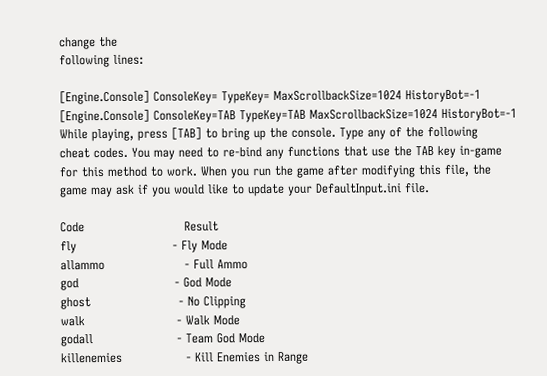change the
following lines:

[Engine.Console] ConsoleKey= TypeKey= MaxScrollbackSize=1024 HistoryBot=-1
[Engine.Console] ConsoleKey=TAB TypeKey=TAB MaxScrollbackSize=1024 HistoryBot=-1
While playing, press [TAB] to bring up the console. Type any of the following
cheat codes. You may need to re-bind any functions that use the TAB key in-game
for this method to work. When you run the game after modifying this file, the
game may ask if you would like to update your DefaultInput.ini file.

Code                         Result
fly                        - Fly Mode
allammo                    - Full Ammo
god                        - God Mode
ghost                      - No Clipping
walk                       - Walk Mode
godall                     - Team God Mode
killenemies                - Kill Enemies in Range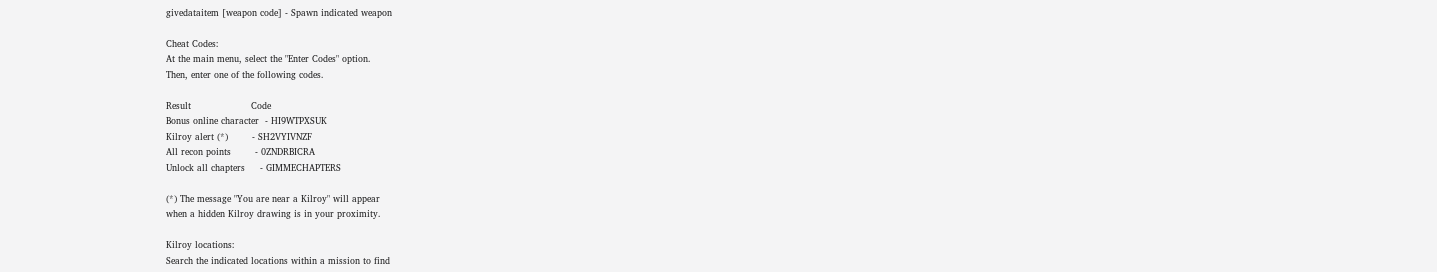givedataitem [weapon code] - Spawn indicated weapon

Cheat Codes:
At the main menu, select the "Enter Codes" option.
Then, enter one of the following codes.

Result                    Code
Bonus online character  - HI9WTPXSUK
Kilroy alert (*)        - SH2VYIVNZF
All recon points        - 0ZNDRBICRA
Unlock all chapters     - GIMMECHAPTERS

(*) The message "You are near a Kilroy" will appear
when a hidden Kilroy drawing is in your proximity.

Kilroy locations:
Search the indicated locations within a mission to find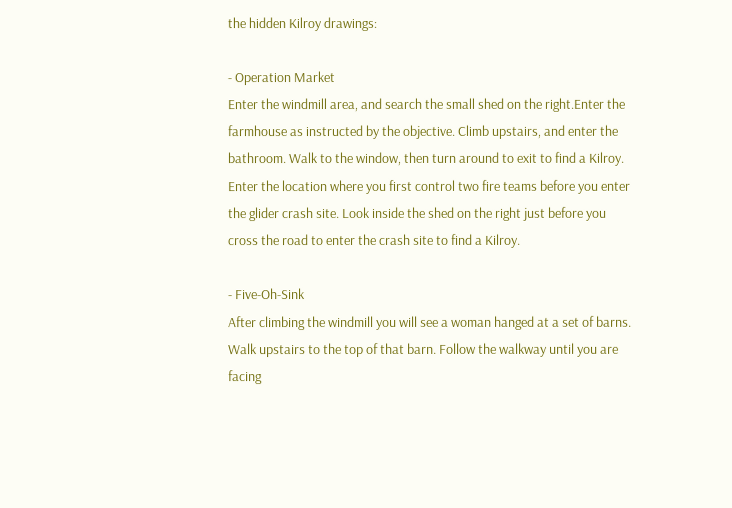the hidden Kilroy drawings:

- Operation Market
Enter the windmill area, and search the small shed on the right.Enter the
farmhouse as instructed by the objective. Climb upstairs, and enter the
bathroom. Walk to the window, then turn around to exit to find a Kilroy.
Enter the location where you first control two fire teams before you enter
the glider crash site. Look inside the shed on the right just before you
cross the road to enter the crash site to find a Kilroy.

- Five-Oh-Sink
After climbing the windmill you will see a woman hanged at a set of barns.
Walk upstairs to the top of that barn. Follow the walkway until you are
facing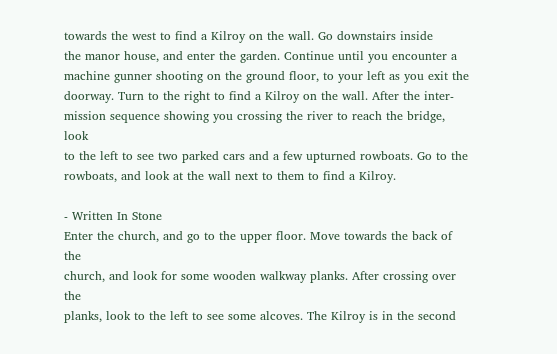towards the west to find a Kilroy on the wall. Go downstairs inside
the manor house, and enter the garden. Continue until you encounter a
machine gunner shooting on the ground floor, to your left as you exit the
doorway. Turn to the right to find a Kilroy on the wall. After the inter-
mission sequence showing you crossing the river to reach the bridge, look
to the left to see two parked cars and a few upturned rowboats. Go to the
rowboats, and look at the wall next to them to find a Kilroy.

- Written In Stone
Enter the church, and go to the upper floor. Move towards the back of the
church, and look for some wooden walkway planks. After crossing over the
planks, look to the left to see some alcoves. The Kilroy is in the second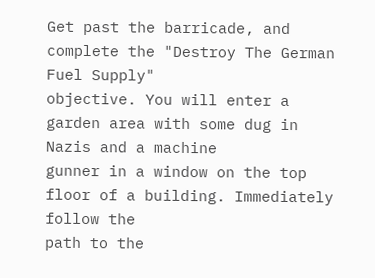Get past the barricade, and complete the "Destroy The German Fuel Supply"
objective. You will enter a garden area with some dug in Nazis and a machine
gunner in a window on the top floor of a building. Immediately follow the
path to the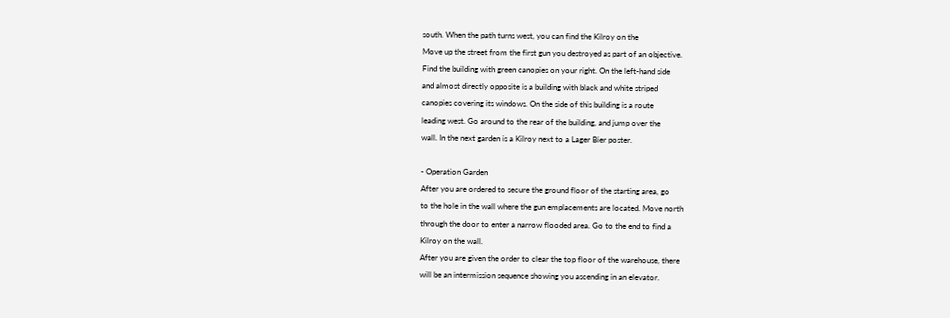south. When the path turns west, you can find the Kilroy on the
Move up the street from the first gun you destroyed as part of an objective.
Find the building with green canopies on your right. On the left-hand side
and almost directly opposite is a building with black and white striped
canopies covering its windows. On the side of this building is a route
leading west. Go around to the rear of the building, and jump over the
wall. In the next garden is a Kilroy next to a Lager Bier poster.

- Operation Garden
After you are ordered to secure the ground floor of the starting area, go
to the hole in the wall where the gun emplacements are located. Move north
through the door to enter a narrow flooded area. Go to the end to find a
Kilroy on the wall.
After you are given the order to clear the top floor of the warehouse, there
will be an intermission sequence showing you ascending in an elevator.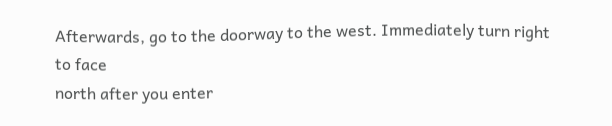Afterwards, go to the doorway to the west. Immediately turn right to face
north after you enter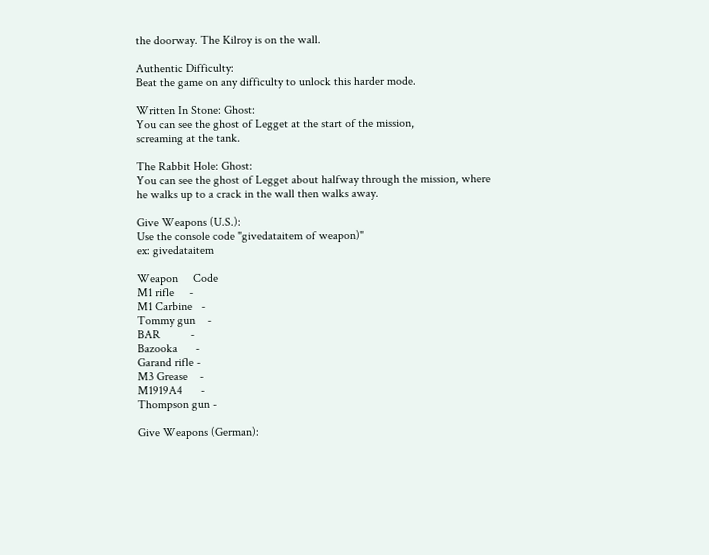the doorway. The Kilroy is on the wall.

Authentic Difficulty:
Beat the game on any difficulty to unlock this harder mode.

Written In Stone: Ghost:
You can see the ghost of Legget at the start of the mission,
screaming at the tank.

The Rabbit Hole: Ghost:
You can see the ghost of Legget about halfway through the mission, where
he walks up to a crack in the wall then walks away.

Give Weapons (U.S.):
Use the console code "givedataitem of weapon)"
ex: givedataitem

Weapon     Code
M1 rifle     -
M1 Carbine   -
Tommy gun    -
BAR          -
Bazooka      -
Garand rifle -
M3 Grease    -
M1919A4      -
Thompson gun -

Give Weapons (German):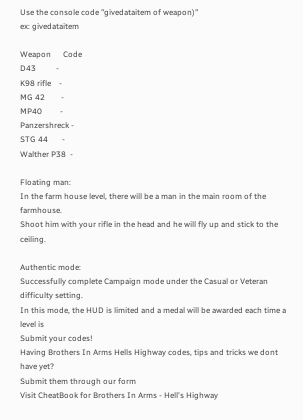Use the console code "givedataitem of weapon)"
ex: givedataitem

Weapon      Code
D43          -
K98 rifle    -
MG 42        -
MP40         -
Panzershreck -
STG 44       -
Walther P38  -

Floating man:
In the farm house level, there will be a man in the main room of the farmhouse.
Shoot him with your rifle in the head and he will fly up and stick to the ceiling.

Authentic mode:
Successfully complete Campaign mode under the Casual or Veteran difficulty setting.
In this mode, the HUD is limited and a medal will be awarded each time a level is
Submit your codes!
Having Brothers In Arms Hells Highway codes, tips and tricks we dont have yet?
Submit them through our form
Visit CheatBook for Brothers In Arms - Hell's Highway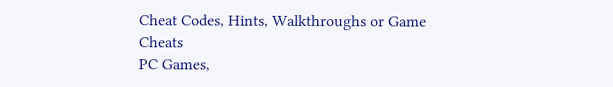Cheat Codes, Hints, Walkthroughs or Game Cheats
PC Games,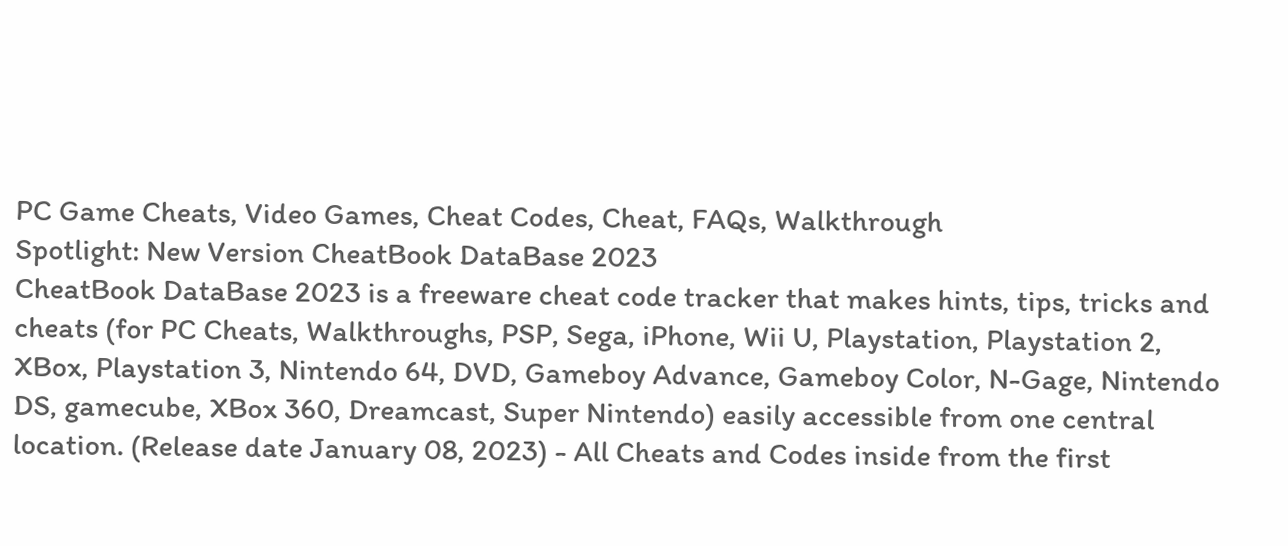PC Game Cheats, Video Games, Cheat Codes, Cheat, FAQs, Walkthrough
Spotlight: New Version CheatBook DataBase 2023
CheatBook DataBase 2023 is a freeware cheat code tracker that makes hints, tips, tricks and cheats (for PC Cheats, Walkthroughs, PSP, Sega, iPhone, Wii U, Playstation, Playstation 2, XBox, Playstation 3, Nintendo 64, DVD, Gameboy Advance, Gameboy Color, N-Gage, Nintendo DS, gamecube, XBox 360, Dreamcast, Super Nintendo) easily accessible from one central location. (Release date January 08, 2023) - All Cheats and Codes inside from the first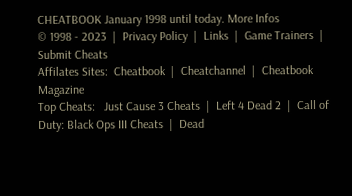CHEATBOOK January 1998 until today. More Infos
© 1998 - 2023  |  Privacy Policy  |  Links  |  Game Trainers  |  Submit Cheats
Affilates Sites:  Cheatbook  |  Cheatchannel  |  Cheatbook Magazine
Top Cheats:   Just Cause 3 Cheats  |  Left 4 Dead 2  |  Call of Duty: Black Ops III Cheats  |  Dead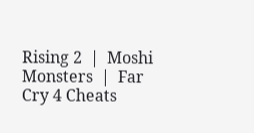Rising 2  |  Moshi Monsters  |  Far Cry 4 Cheats